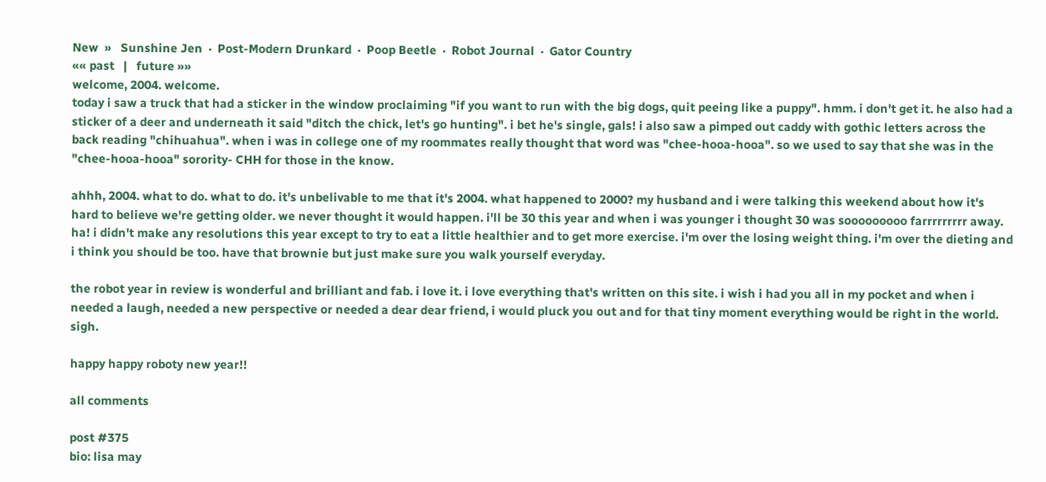New  »   Sunshine Jen  ·  Post-Modern Drunkard  ·  Poop Beetle  ·  Robot Journal  ·  Gator Country
«« past   |   future »»
welcome, 2004. welcome.
today i saw a truck that had a sticker in the window proclaiming "if you want to run with the big dogs, quit peeing like a puppy". hmm. i don't get it. he also had a sticker of a deer and underneath it said "ditch the chick, let's go hunting". i bet he's single, gals! i also saw a pimped out caddy with gothic letters across the back reading "chihuahua". when i was in college one of my roommates really thought that word was "chee-hooa-hooa". so we used to say that she was in the "chee-hooa-hooa" sorority- CHH for those in the know.

ahhh, 2004. what to do. what to do. it's unbelivable to me that it's 2004. what happened to 2000? my husband and i were talking this weekend about how it's hard to believe we're getting older. we never thought it would happen. i'll be 30 this year and when i was younger i thought 30 was sooooooooo farrrrrrrrr away. ha! i didn't make any resolutions this year except to try to eat a little healthier and to get more exercise. i'm over the losing weight thing. i'm over the dieting and i think you should be too. have that brownie but just make sure you walk yourself everyday.

the robot year in review is wonderful and brilliant and fab. i love it. i love everything that's written on this site. i wish i had you all in my pocket and when i needed a laugh, needed a new perspective or needed a dear dear friend, i would pluck you out and for that tiny moment everything would be right in the world. sigh.

happy happy roboty new year!!

all comments

post #375
bio: lisa may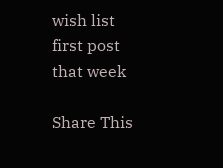wish list
first post
that week

Share This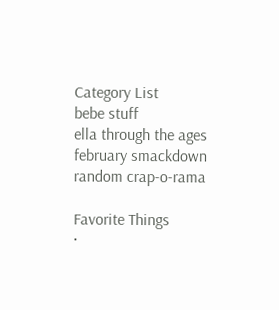Category List
bebe stuff
ella through the ages
february smackdown
random crap-o-rama

Favorite Things
·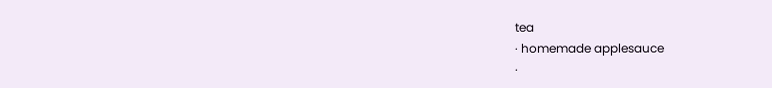tea
· homemade applesauce
·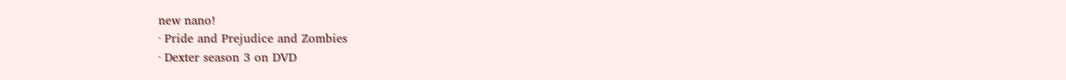new nano!
· Pride and Prejudice and Zombies
· Dexter season 3 on DVD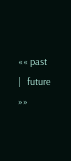«« past   |   future »»